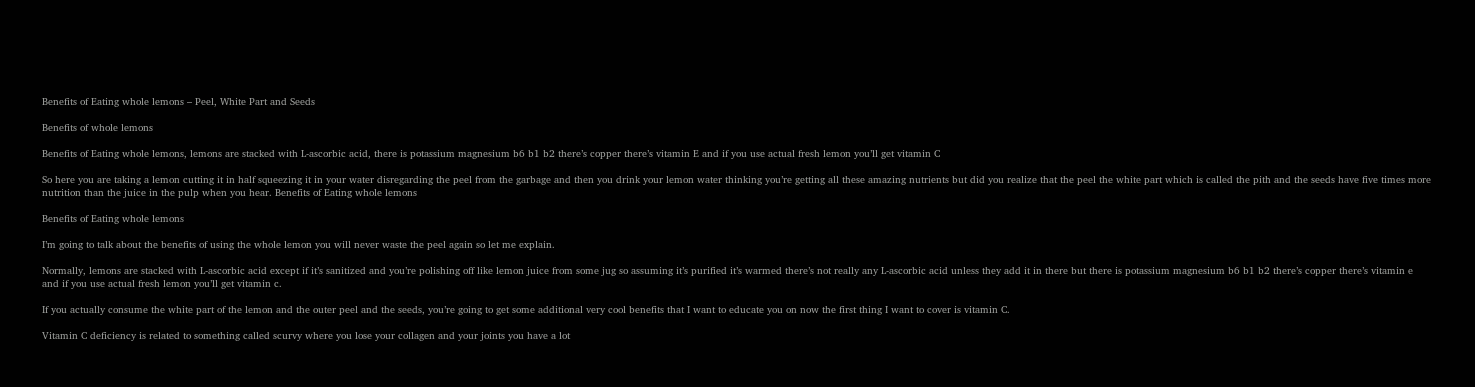Benefits of Eating whole lemons – Peel, White Part and Seeds

Benefits of whole lemons

Benefits of Eating whole lemons, lemons are stacked with L-ascorbic acid, there is potassium magnesium b6 b1 b2 there’s copper there’s vitamin E and if you use actual fresh lemon you’ll get vitamin C

So here you are taking a lemon cutting it in half squeezing it in your water disregarding the peel from the garbage and then you drink your lemon water thinking you’re getting all these amazing nutrients but did you realize that the peel the white part which is called the pith and the seeds have five times more nutrition than the juice in the pulp when you hear. Benefits of Eating whole lemons

Benefits of Eating whole lemons

I’m going to talk about the benefits of using the whole lemon you will never waste the peel again so let me explain.

Normally, lemons are stacked with L-ascorbic acid except if it’s sanitized and you’re polishing off like lemon juice from some jug so assuming it’s purified it’s warmed there’s not really any L-ascorbic acid unless they add it in there but there is potassium magnesium b6 b1 b2 there’s copper there’s vitamin e and if you use actual fresh lemon you’ll get vitamin c.

If you actually consume the white part of the lemon and the outer peel and the seeds, you’re going to get some additional very cool benefits that I want to educate you on now the first thing I want to cover is vitamin C.

Vitamin C deficiency is related to something called scurvy where you lose your collagen and your joints you have a lot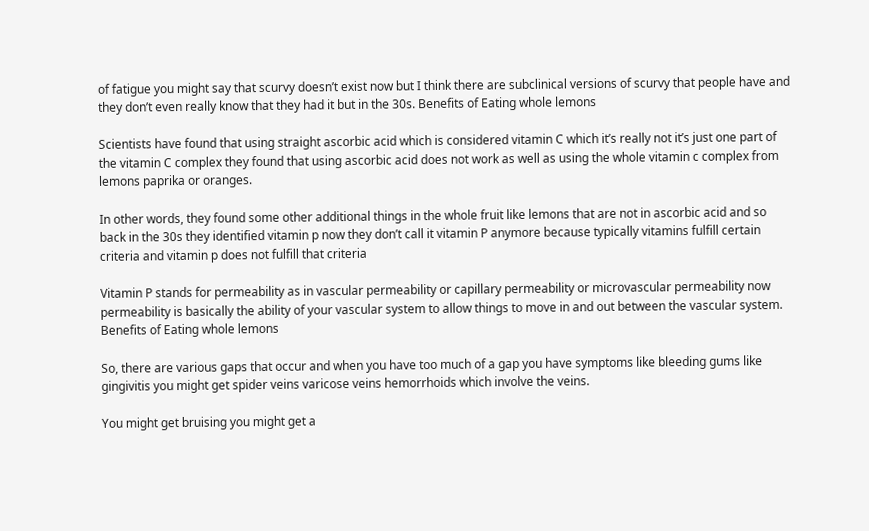of fatigue you might say that scurvy doesn’t exist now but I think there are subclinical versions of scurvy that people have and they don’t even really know that they had it but in the 30s. Benefits of Eating whole lemons

Scientists have found that using straight ascorbic acid which is considered vitamin C which it’s really not it’s just one part of the vitamin C complex they found that using ascorbic acid does not work as well as using the whole vitamin c complex from lemons paprika or oranges.

In other words, they found some other additional things in the whole fruit like lemons that are not in ascorbic acid and so back in the 30s they identified vitamin p now they don’t call it vitamin P anymore because typically vitamins fulfill certain criteria and vitamin p does not fulfill that criteria

Vitamin P stands for permeability as in vascular permeability or capillary permeability or microvascular permeability now permeability is basically the ability of your vascular system to allow things to move in and out between the vascular system. Benefits of Eating whole lemons

So, there are various gaps that occur and when you have too much of a gap you have symptoms like bleeding gums like gingivitis you might get spider veins varicose veins hemorrhoids which involve the veins.

You might get bruising you might get a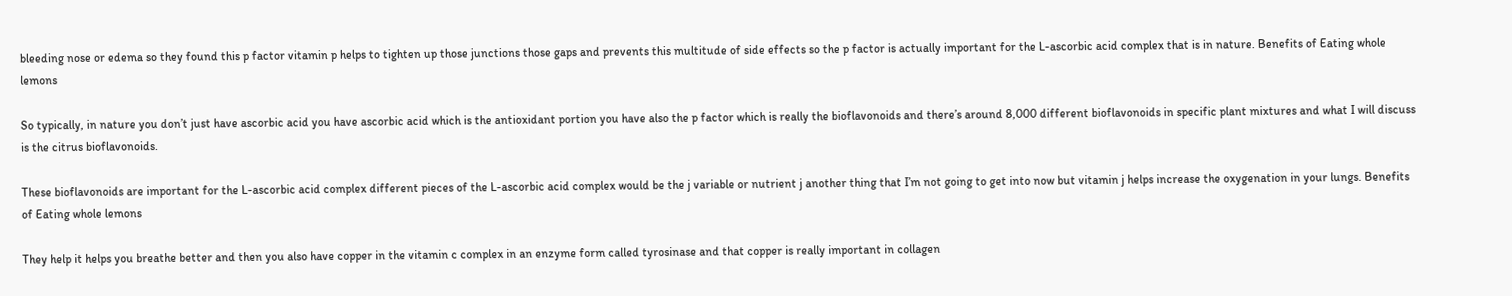bleeding nose or edema so they found this p factor vitamin p helps to tighten up those junctions those gaps and prevents this multitude of side effects so the p factor is actually important for the L-ascorbic acid complex that is in nature. Benefits of Eating whole lemons

So typically, in nature you don’t just have ascorbic acid you have ascorbic acid which is the antioxidant portion you have also the p factor which is really the bioflavonoids and there’s around 8,000 different bioflavonoids in specific plant mixtures and what I will discuss is the citrus bioflavonoids.

These bioflavonoids are important for the L-ascorbic acid complex different pieces of the L-ascorbic acid complex would be the j variable or nutrient j another thing that I’m not going to get into now but vitamin j helps increase the oxygenation in your lungs. Benefits of Eating whole lemons

They help it helps you breathe better and then you also have copper in the vitamin c complex in an enzyme form called tyrosinase and that copper is really important in collagen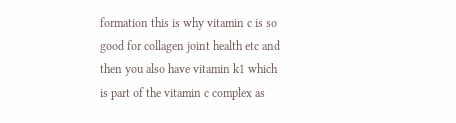formation this is why vitamin c is so good for collagen joint health etc and then you also have vitamin k1 which is part of the vitamin c complex as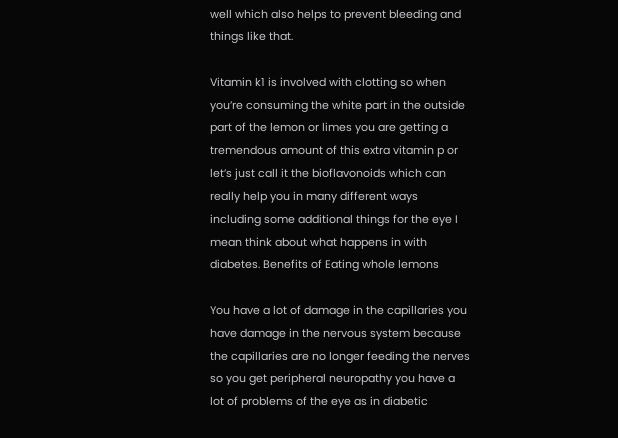well which also helps to prevent bleeding and things like that.

Vitamin k1 is involved with clotting so when you’re consuming the white part in the outside part of the lemon or limes you are getting a tremendous amount of this extra vitamin p or let’s just call it the bioflavonoids which can really help you in many different ways including some additional things for the eye I mean think about what happens in with diabetes. Benefits of Eating whole lemons

You have a lot of damage in the capillaries you have damage in the nervous system because the capillaries are no longer feeding the nerves so you get peripheral neuropathy you have a lot of problems of the eye as in diabetic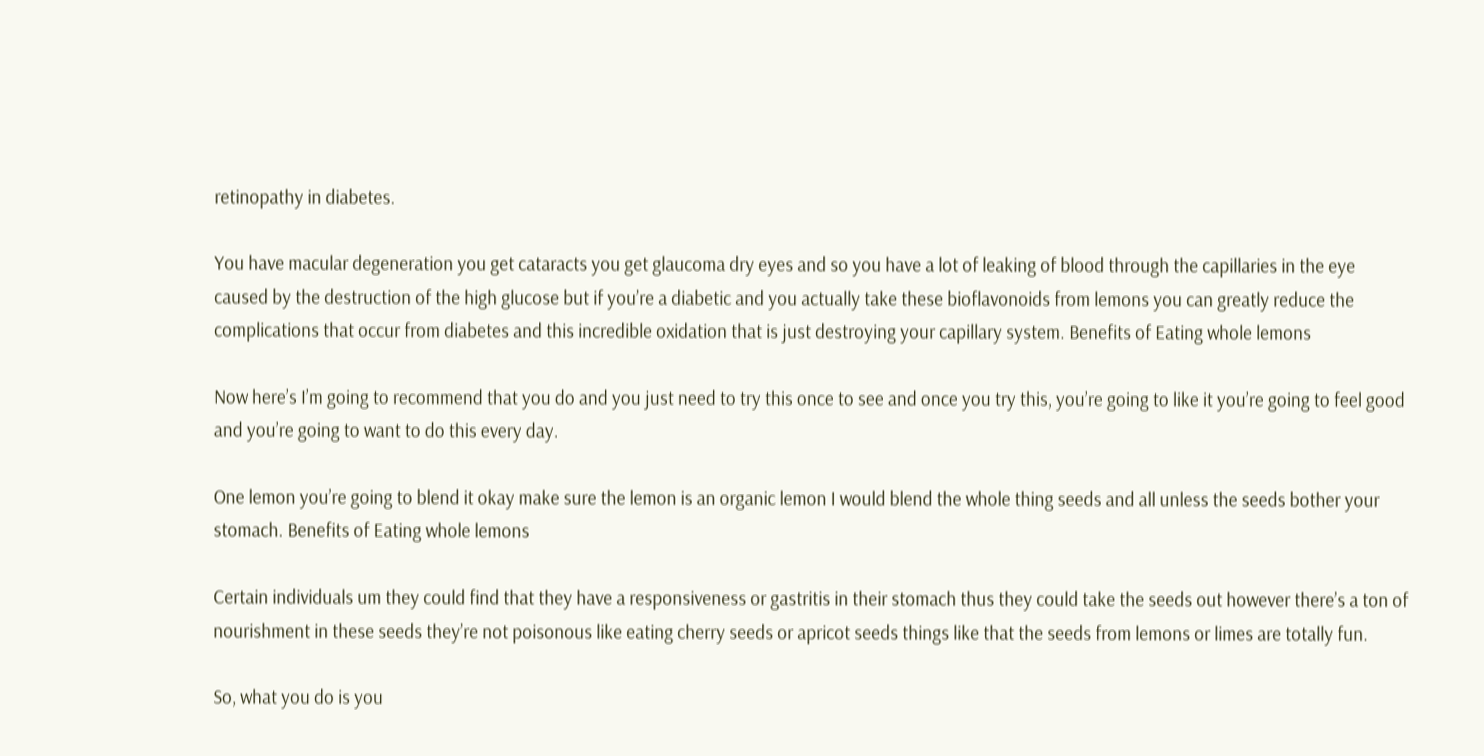retinopathy in diabetes.

You have macular degeneration you get cataracts you get glaucoma dry eyes and so you have a lot of leaking of blood through the capillaries in the eye caused by the destruction of the high glucose but if you’re a diabetic and you actually take these bioflavonoids from lemons you can greatly reduce the complications that occur from diabetes and this incredible oxidation that is just destroying your capillary system. Benefits of Eating whole lemons

Now here’s I’m going to recommend that you do and you just need to try this once to see and once you try this, you’re going to like it you’re going to feel good and you’re going to want to do this every day.

One lemon you’re going to blend it okay make sure the lemon is an organic lemon I would blend the whole thing seeds and all unless the seeds bother your stomach. Benefits of Eating whole lemons

Certain individuals um they could find that they have a responsiveness or gastritis in their stomach thus they could take the seeds out however there’s a ton of nourishment in these seeds they’re not poisonous like eating cherry seeds or apricot seeds things like that the seeds from lemons or limes are totally fun.

So, what you do is you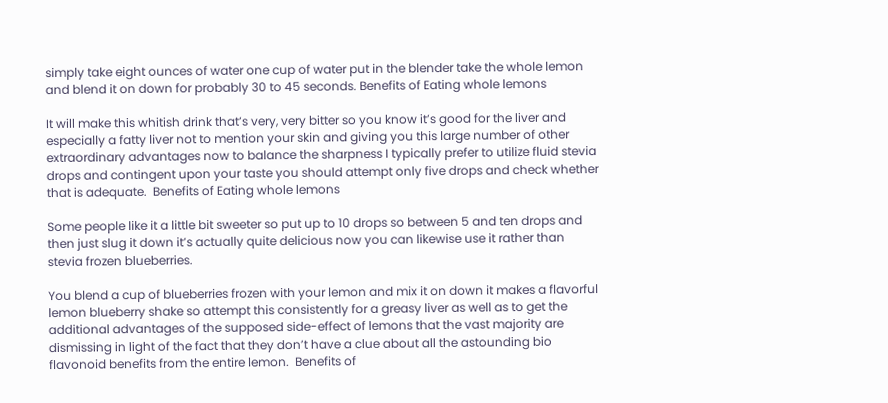simply take eight ounces of water one cup of water put in the blender take the whole lemon and blend it on down for probably 30 to 45 seconds. Benefits of Eating whole lemons

It will make this whitish drink that’s very, very bitter so you know it’s good for the liver and especially a fatty liver not to mention your skin and giving you this large number of other extraordinary advantages now to balance the sharpness I typically prefer to utilize fluid stevia drops and contingent upon your taste you should attempt only five drops and check whether that is adequate.  Benefits of Eating whole lemons

Some people like it a little bit sweeter so put up to 10 drops so between 5 and ten drops and then just slug it down it’s actually quite delicious now you can likewise use it rather than stevia frozen blueberries.

You blend a cup of blueberries frozen with your lemon and mix it on down it makes a flavorful lemon blueberry shake so attempt this consistently for a greasy liver as well as to get the additional advantages of the supposed side-effect of lemons that the vast majority are dismissing in light of the fact that they don’t have a clue about all the astounding bio flavonoid benefits from the entire lemon.  Benefits of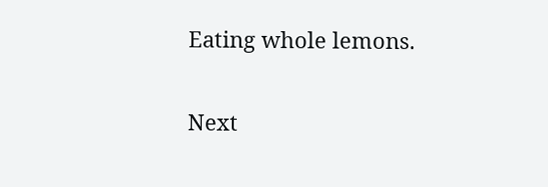Eating whole lemons.

Next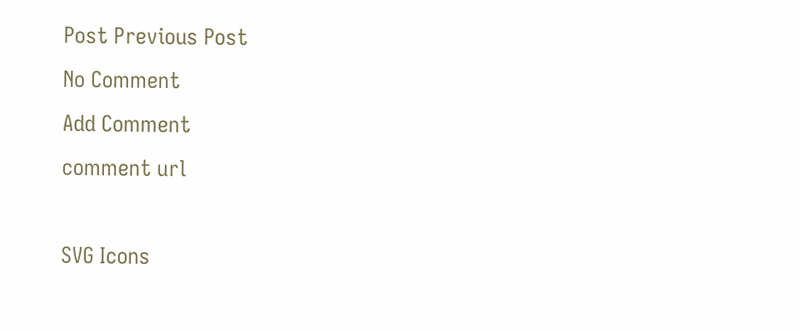Post Previous Post
No Comment
Add Comment
comment url

SVG Icons